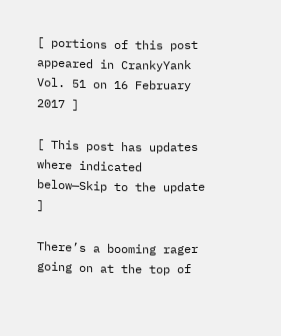[ portions of this post appeared in CrankyYank Vol. 51 on 16 February 2017 ]

[ This post has updates where indicated below—Skip to the update ]

There’s a booming rager going on at the top of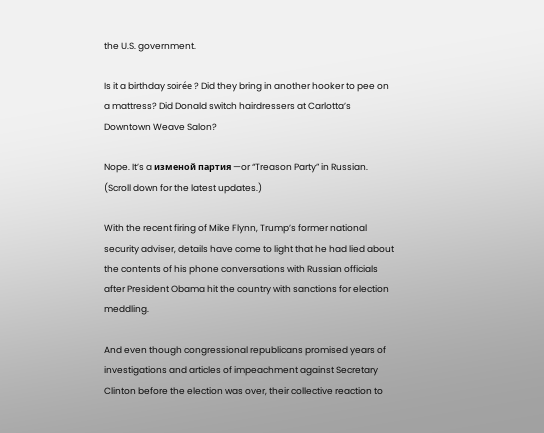the U.S. government.

Is it a birthday soirée ? Did they bring in another hooker to pee on a mattress? Did Donald switch hairdressers at Carlotta’s Downtown Weave Salon?

Nope. It’s a изменой партия —or “Treason Party” in Russian. (Scroll down for the latest updates.)

With the recent firing of Mike Flynn, Trump’s former national security adviser, details have come to light that he had lied about the contents of his phone conversations with Russian officials after President Obama hit the country with sanctions for election meddling.

And even though congressional republicans promised years of investigations and articles of impeachment against Secretary Clinton before the election was over, their collective reaction to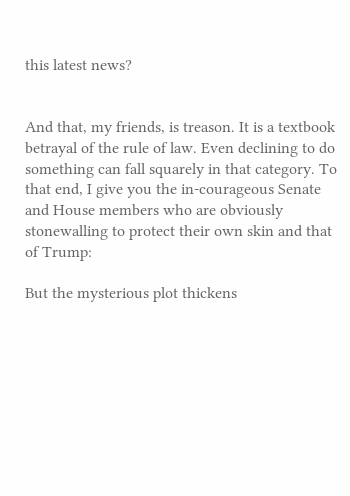this latest news?


And that, my friends, is treason. It is a textbook betrayal of the rule of law. Even declining to do something can fall squarely in that category. To that end, I give you the in-courageous Senate and House members who are obviously stonewalling to protect their own skin and that of Trump:

But the mysterious plot thickens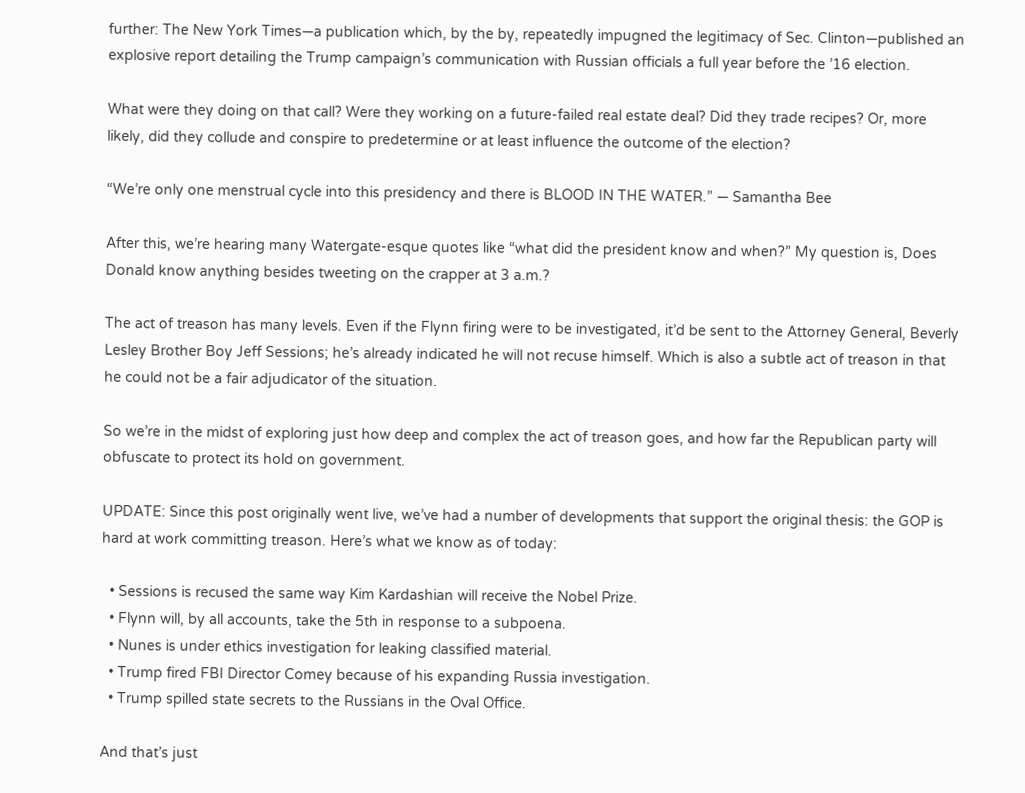further: The New York Times—a publication which, by the by, repeatedly impugned the legitimacy of Sec. Clinton—published an explosive report detailing the Trump campaign’s communication with Russian officials a full year before the ’16 election.

What were they doing on that call? Were they working on a future-failed real estate deal? Did they trade recipes? Or, more likely, did they collude and conspire to predetermine or at least influence the outcome of the election?

“We’re only one menstrual cycle into this presidency and there is BLOOD IN THE WATER.” — Samantha Bee

After this, we’re hearing many Watergate-esque quotes like “what did the president know and when?” My question is, Does Donald know anything besides tweeting on the crapper at 3 a.m.?

The act of treason has many levels. Even if the Flynn firing were to be investigated, it’d be sent to the Attorney General, Beverly Lesley Brother Boy Jeff Sessions; he’s already indicated he will not recuse himself. Which is also a subtle act of treason in that he could not be a fair adjudicator of the situation.

So we’re in the midst of exploring just how deep and complex the act of treason goes, and how far the Republican party will obfuscate to protect its hold on government.

UPDATE: Since this post originally went live, we’ve had a number of developments that support the original thesis: the GOP is hard at work committing treason. Here’s what we know as of today:

  • Sessions is recused the same way Kim Kardashian will receive the Nobel Prize.
  • Flynn will, by all accounts, take the 5th in response to a subpoena.
  • Nunes is under ethics investigation for leaking classified material.
  • Trump fired FBI Director Comey because of his expanding Russia investigation.
  • Trump spilled state secrets to the Russians in the Oval Office.

And that’s just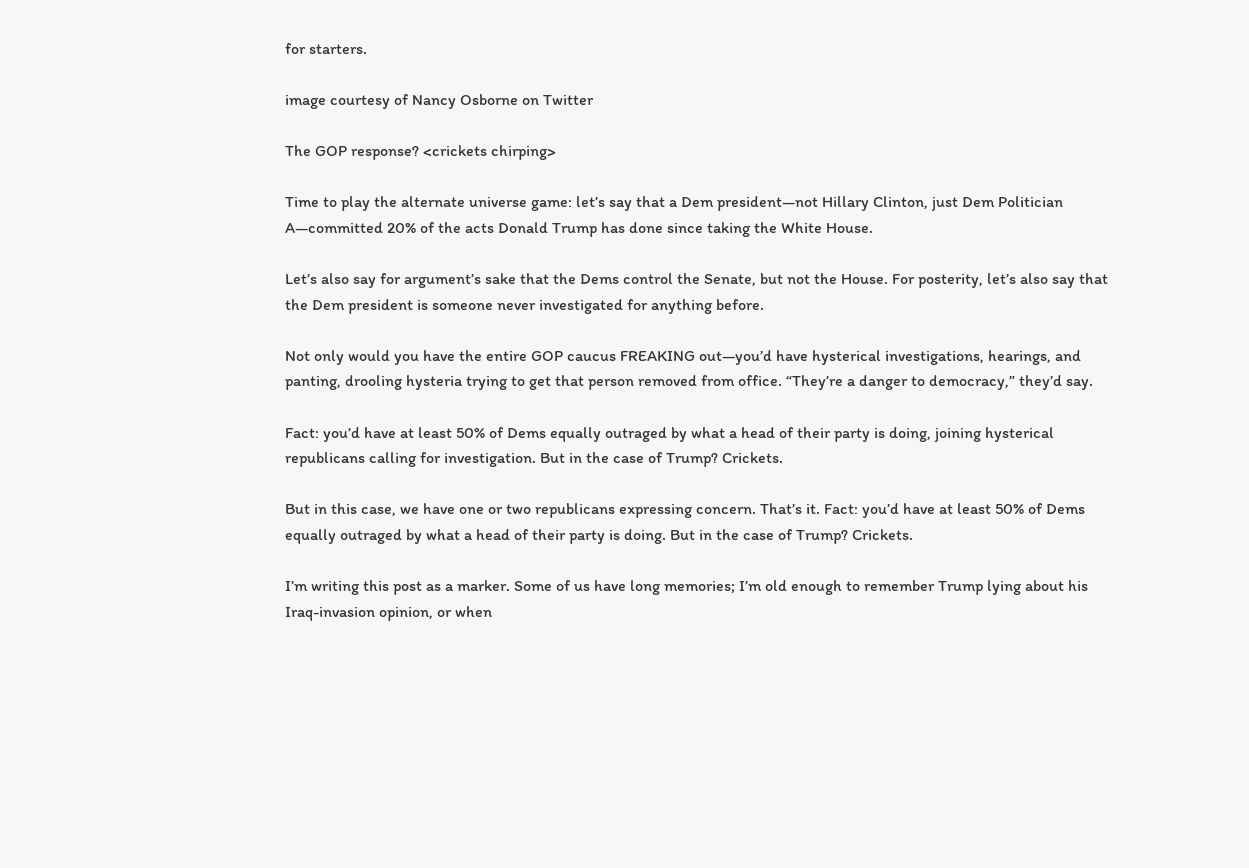for starters.

image courtesy of Nancy Osborne on Twitter

The GOP response? <crickets chirping>

Time to play the alternate universe game: let’s say that a Dem president—not Hillary Clinton, just Dem Politician A—committed 20% of the acts Donald Trump has done since taking the White House.

Let’s also say for argument’s sake that the Dems control the Senate, but not the House. For posterity, let’s also say that the Dem president is someone never investigated for anything before.

Not only would you have the entire GOP caucus FREAKING out—you’d have hysterical investigations, hearings, and panting, drooling hysteria trying to get that person removed from office. “They’re a danger to democracy,” they’d say.

Fact: you’d have at least 50% of Dems equally outraged by what a head of their party is doing, joining hysterical republicans calling for investigation. But in the case of Trump? Crickets.

But in this case, we have one or two republicans expressing concern. That’s it. Fact: you’d have at least 50% of Dems equally outraged by what a head of their party is doing. But in the case of Trump? Crickets.

I’m writing this post as a marker. Some of us have long memories; I’m old enough to remember Trump lying about his Iraq-invasion opinion, or when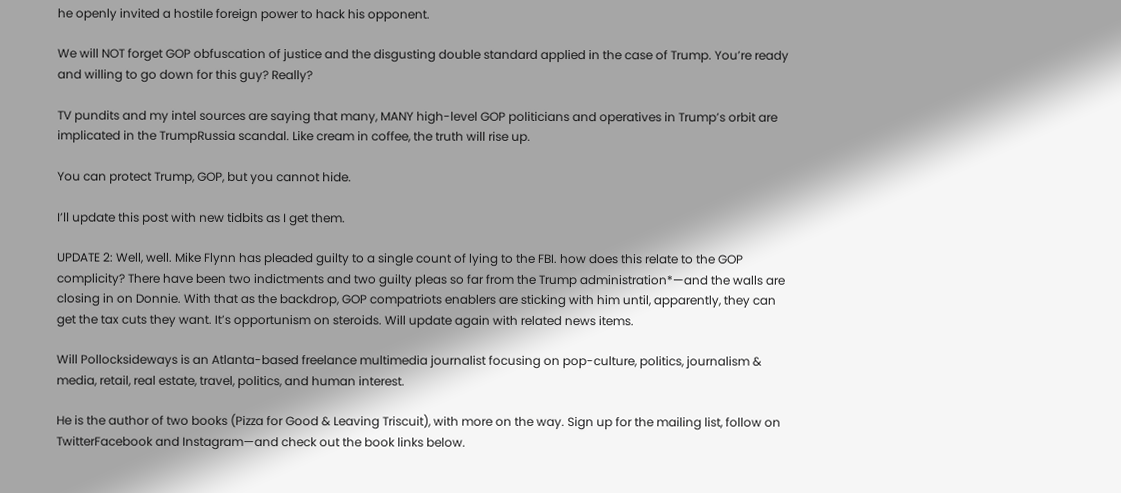he openly invited a hostile foreign power to hack his opponent.

We will NOT forget GOP obfuscation of justice and the disgusting double standard applied in the case of Trump. You’re ready and willing to go down for this guy? Really?

TV pundits and my intel sources are saying that many, MANY high-level GOP politicians and operatives in Trump’s orbit are implicated in the TrumpRussia scandal. Like cream in coffee, the truth will rise up.

You can protect Trump, GOP, but you cannot hide.

I’ll update this post with new tidbits as I get them.

UPDATE 2: Well, well. Mike Flynn has pleaded guilty to a single count of lying to the FBI. how does this relate to the GOP complicity? There have been two indictments and two guilty pleas so far from the Trump administration*—and the walls are closing in on Donnie. With that as the backdrop, GOP compatriots enablers are sticking with him until, apparently, they can get the tax cuts they want. It’s opportunism on steroids. Will update again with related news items.

Will Pollocksideways is an Atlanta-based freelance multimedia journalist focusing on pop-culture, politics, journalism & media, retail, real estate, travel, politics, and human interest.

He is the author of two books (Pizza for Good & Leaving Triscuit), with more on the way. Sign up for the mailing list, follow on TwitterFacebook and Instagram—and check out the book links below.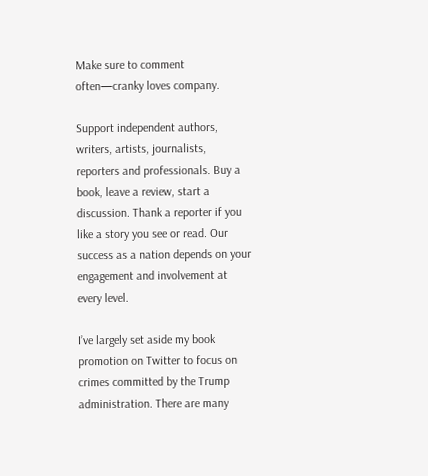Make sure to comment often—cranky loves company.

Support independent authors, writers, artists, journalists, reporters and professionals. Buy a book, leave a review, start a discussion. Thank a reporter if you like a story you see or read. Our success as a nation depends on your engagement and involvement at every level.

I’ve largely set aside my book promotion on Twitter to focus on crimes committed by the Trump administration. There are many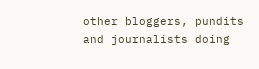other bloggers, pundits and journalists doing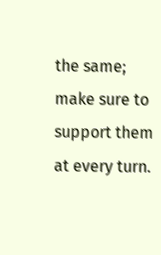the same; make sure to support them at every turn.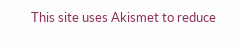This site uses Akismet to reduce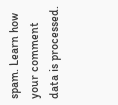spam. Learn how your comment data is processed.